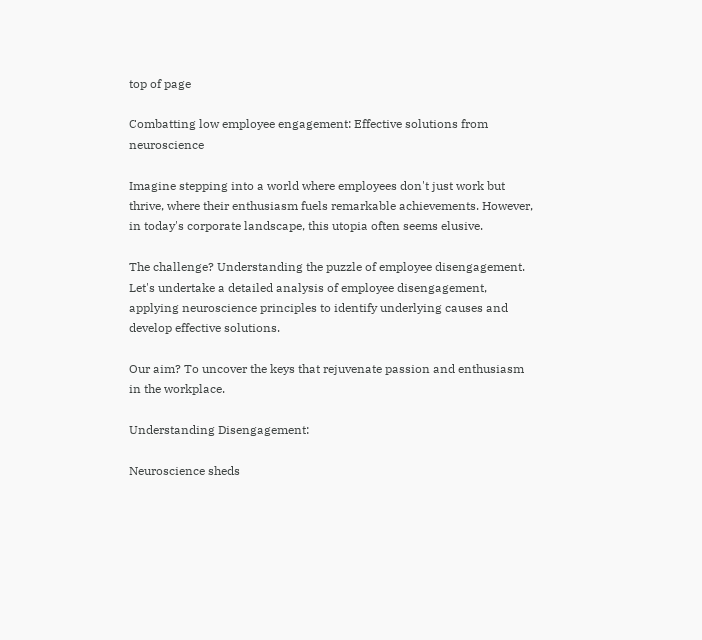top of page

Combatting low employee engagement: Effective solutions from neuroscience

Imagine stepping into a world where employees don't just work but thrive, where their enthusiasm fuels remarkable achievements. However, in today's corporate landscape, this utopia often seems elusive.

The challenge? Understanding the puzzle of employee disengagement. Let's undertake a detailed analysis of employee disengagement, applying neuroscience principles to identify underlying causes and develop effective solutions.

Our aim? To uncover the keys that rejuvenate passion and enthusiasm in the workplace.

Understanding Disengagement:

Neuroscience sheds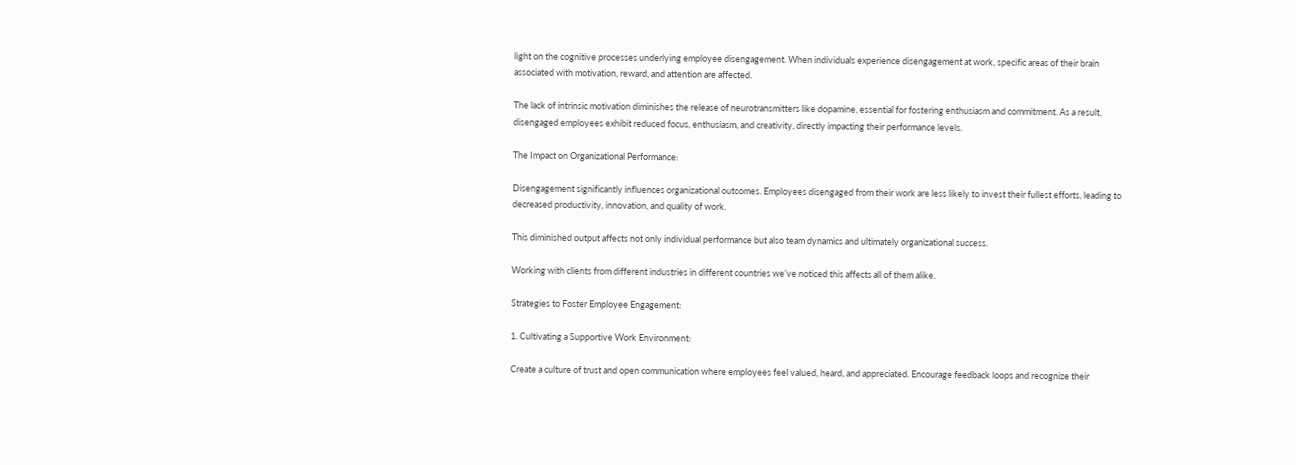light on the cognitive processes underlying employee disengagement. When individuals experience disengagement at work, specific areas of their brain associated with motivation, reward, and attention are affected.

The lack of intrinsic motivation diminishes the release of neurotransmitters like dopamine, essential for fostering enthusiasm and commitment. As a result, disengaged employees exhibit reduced focus, enthusiasm, and creativity, directly impacting their performance levels.

The Impact on Organizational Performance:

Disengagement significantly influences organizational outcomes. Employees disengaged from their work are less likely to invest their fullest efforts, leading to decreased productivity, innovation, and quality of work.

This diminished output affects not only individual performance but also team dynamics and ultimately organizational success.

Working with clients from different industries in different countries we’ve noticed this affects all of them alike.

Strategies to Foster Employee Engagement:

1. Cultivating a Supportive Work Environment:

Create a culture of trust and open communication where employees feel valued, heard, and appreciated. Encourage feedback loops and recognize their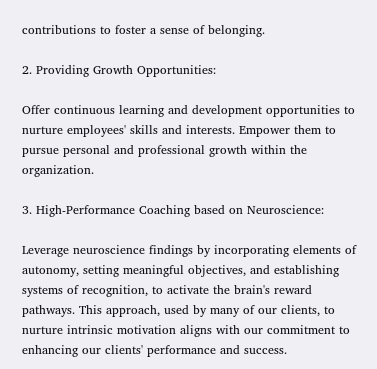contributions to foster a sense of belonging.

2. Providing Growth Opportunities:

Offer continuous learning and development opportunities to nurture employees' skills and interests. Empower them to pursue personal and professional growth within the organization.

3. High-Performance Coaching based on Neuroscience:

Leverage neuroscience findings by incorporating elements of autonomy, setting meaningful objectives, and establishing systems of recognition, to activate the brain's reward pathways. This approach, used by many of our clients, to nurture intrinsic motivation aligns with our commitment to enhancing our clients' performance and success.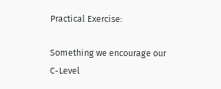Practical Exercise:

Something we encourage our C-Level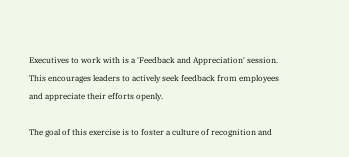Executives to work with is a 'Feedback and Appreciation' session. This encourages leaders to actively seek feedback from employees and appreciate their efforts openly.

The goal of this exercise is to foster a culture of recognition and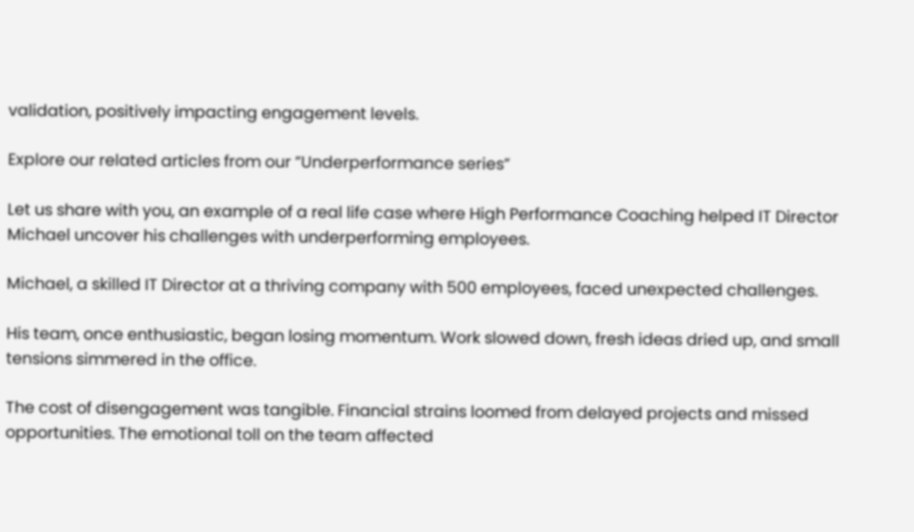validation, positively impacting engagement levels.

Explore our related articles from our ”Underperformance series”

Let us share with you, an example of a real life case where High Performance Coaching helped IT Director Michael uncover his challenges with underperforming employees.

Michael, a skilled IT Director at a thriving company with 500 employees, faced unexpected challenges.

His team, once enthusiastic, began losing momentum. Work slowed down, fresh ideas dried up, and small tensions simmered in the office.

The cost of disengagement was tangible. Financial strains loomed from delayed projects and missed opportunities. The emotional toll on the team affected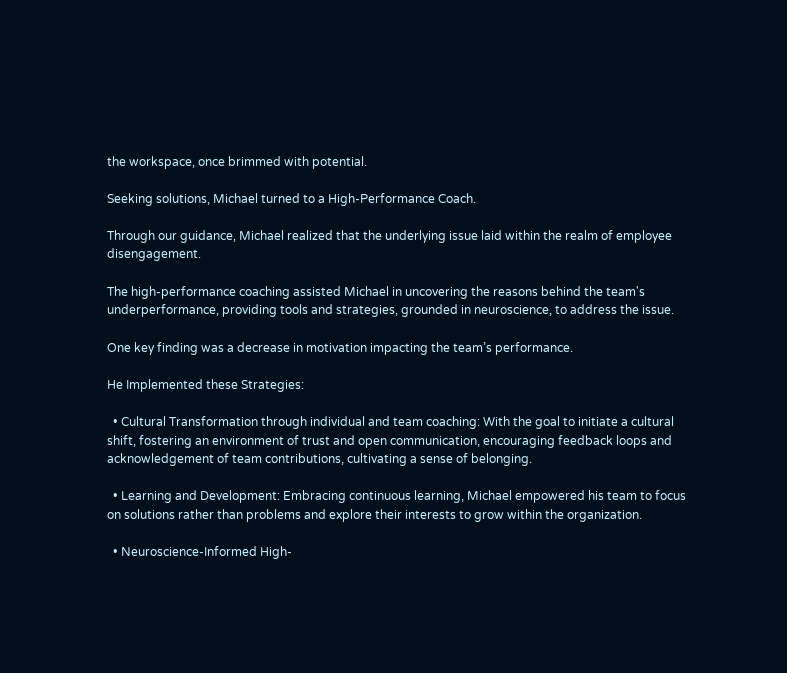the workspace, once brimmed with potential.

Seeking solutions, Michael turned to a High-Performance Coach.

Through our guidance, Michael realized that the underlying issue laid within the realm of employee disengagement.

The high-performance coaching assisted Michael in uncovering the reasons behind the team's underperformance, providing tools and strategies, grounded in neuroscience, to address the issue.

One key finding was a decrease in motivation impacting the team’s performance.

He Implemented these Strategies:

  • Cultural Transformation through individual and team coaching: With the goal to initiate a cultural shift, fostering an environment of trust and open communication, encouraging feedback loops and acknowledgement of team contributions, cultivating a sense of belonging.

  • Learning and Development: Embracing continuous learning, Michael empowered his team to focus on solutions rather than problems and explore their interests to grow within the organization.

  • Neuroscience-Informed High-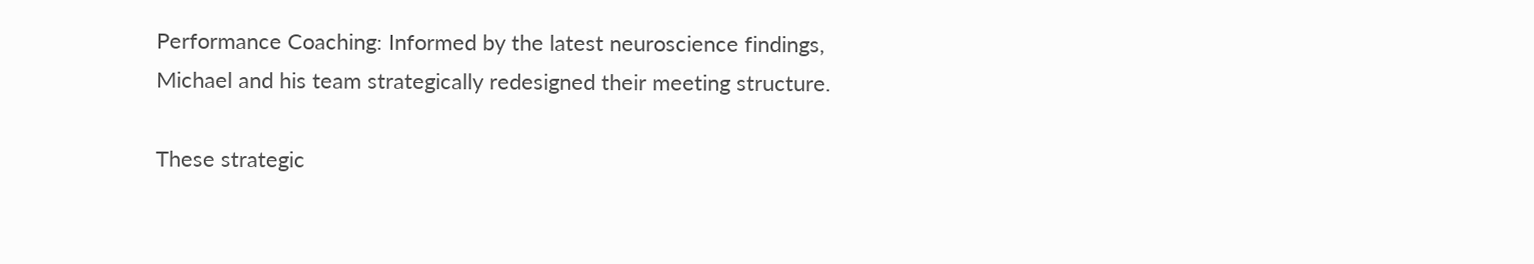Performance Coaching: Informed by the latest neuroscience findings, Michael and his team strategically redesigned their meeting structure.

These strategic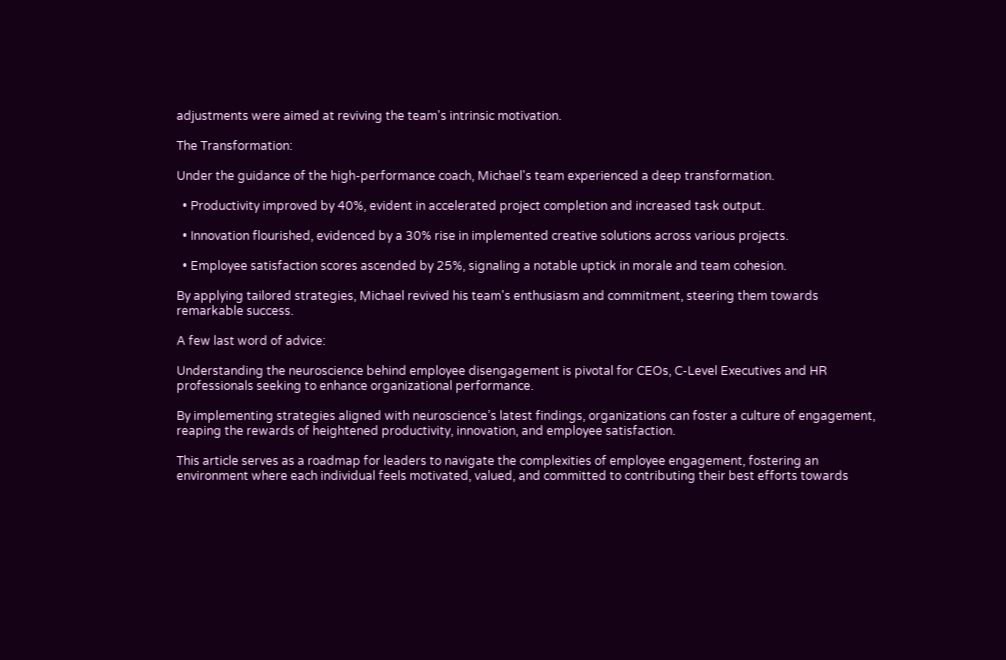adjustments were aimed at reviving the team's intrinsic motivation.

The Transformation:

Under the guidance of the high-performance coach, Michael's team experienced a deep transformation.

  • Productivity improved by 40%, evident in accelerated project completion and increased task output.

  • Innovation flourished, evidenced by a 30% rise in implemented creative solutions across various projects.

  • Employee satisfaction scores ascended by 25%, signaling a notable uptick in morale and team cohesion.

By applying tailored strategies, Michael revived his team's enthusiasm and commitment, steering them towards remarkable success.

A few last word of advice:

Understanding the neuroscience behind employee disengagement is pivotal for CEOs, C-Level Executives and HR professionals seeking to enhance organizational performance.

By implementing strategies aligned with neuroscience’s latest findings, organizations can foster a culture of engagement, reaping the rewards of heightened productivity, innovation, and employee satisfaction.

This article serves as a roadmap for leaders to navigate the complexities of employee engagement, fostering an environment where each individual feels motivated, valued, and committed to contributing their best efforts towards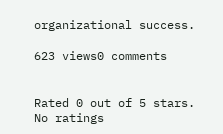organizational success.

623 views0 comments


Rated 0 out of 5 stars.
No ratings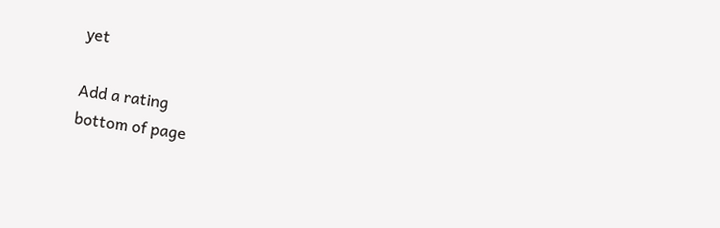yet

Add a rating
bottom of page